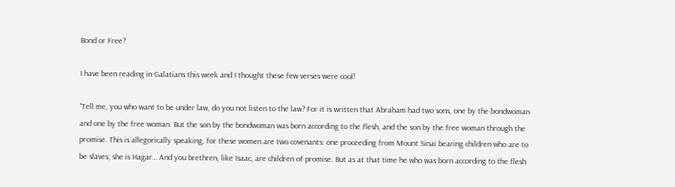Bond or Free?

I have been reading in Galatians this week and I thought these few verses were cool!

“Tell me, you who want to be under law, do you not listen to the law? For it is written that Abraham had two sons, one by the bondwoman and one by the free woman. But the son by the bondwoman was born according to the flesh, and the son by the free woman through the promise. This is allegorically speaking, for these women are two covenants: one proceeding from Mount Sinai bearing children who are to be slaves; she is Hagar… And you brethren, like Isaac, are children of promise. But as at that time he who was born according to the flesh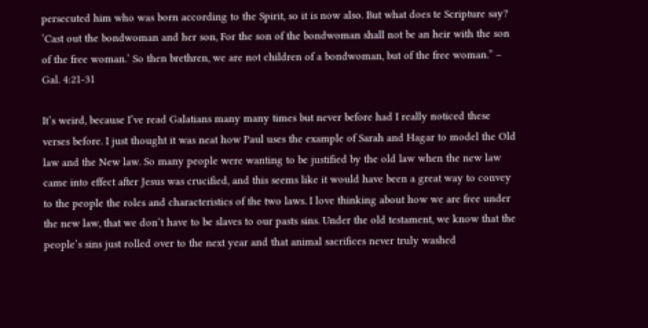persecuted him who was born according to the Spirit, so it is now also. But what does te Scripture say? ‘Cast out the bondwoman and her son, For the son of the bondwoman shall not be an heir with the son of the free woman.’ So then brethren, we are not children of a bondwoman, but of the free woman.” – Gal. 4:21-31

It’s weird, because I’ve read Galatians many many times but never before had I really noticed these verses before. I just thought it was neat how Paul uses the example of Sarah and Hagar to model the Old law and the New law. So many people were wanting to be justified by the old law when the new law came into effect after Jesus was crucified, and this seems like it would have been a great way to convey to the people the roles and characteristics of the two laws. I love thinking about how we are free under the new law, that we don’t have to be slaves to our pasts sins. Under the old testament, we know that the people’s sins just rolled over to the next year and that animal sacrifices never truly washed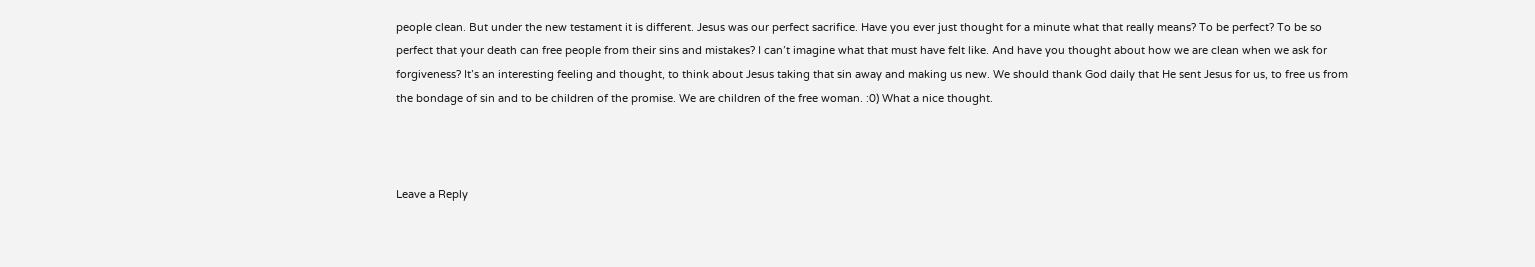people clean. But under the new testament it is different. Jesus was our perfect sacrifice. Have you ever just thought for a minute what that really means? To be perfect? To be so perfect that your death can free people from their sins and mistakes? I can’t imagine what that must have felt like. And have you thought about how we are clean when we ask for forgiveness? It’s an interesting feeling and thought, to think about Jesus taking that sin away and making us new. We should thank God daily that He sent Jesus for us, to free us from the bondage of sin and to be children of the promise. We are children of the free woman. :0) What a nice thought.



Leave a Reply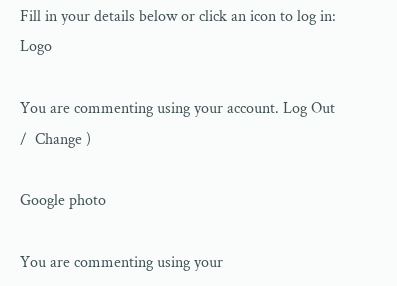Fill in your details below or click an icon to log in: Logo

You are commenting using your account. Log Out /  Change )

Google photo

You are commenting using your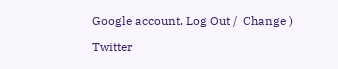Google account. Log Out /  Change )

Twitter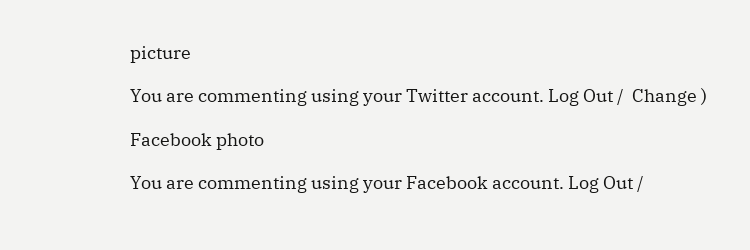picture

You are commenting using your Twitter account. Log Out /  Change )

Facebook photo

You are commenting using your Facebook account. Log Out /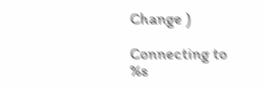Change )

Connecting to %s